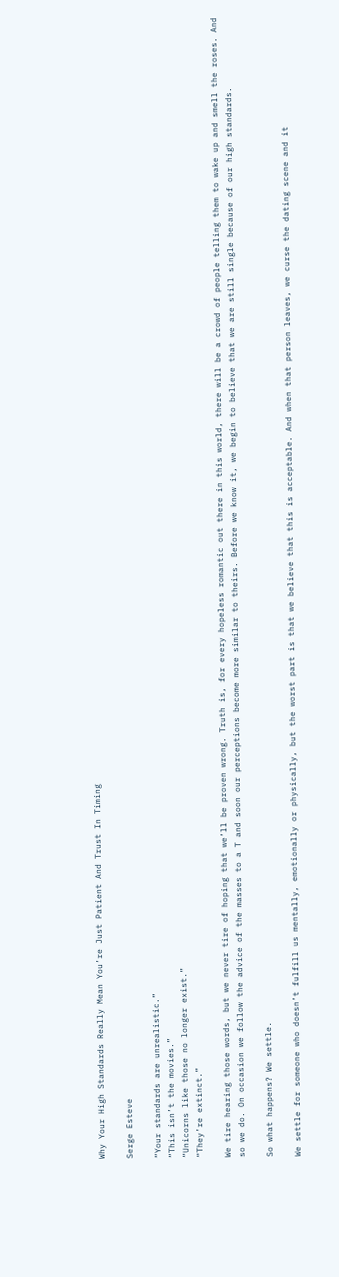Why Your High Standards Really Mean You’re Just Patient And Trust In Timing

Serge Esteve

“Your standards are unrealistic.”
“This isn’t the movies.”
“Unicorns like those no longer exist.”
“They’re extinct.”

We tire hearing those words, but we never tire of hoping that we’ll be proven wrong. Truth is, for every hopeless romantic out there in this world, there will be a crowd of people telling them to wake up and smell the roses. And so we do. On occasion we follow the advice of the masses to a T and soon our perceptions become more similar to theirs. Before we know it, we begin to believe that we are still single because of our high standards.

So what happens? We settle.

We settle for someone who doesn’t fulfill us mentally, emotionally or physically, but the worst part is that we believe that this is acceptable. And when that person leaves, we curse the dating scene and it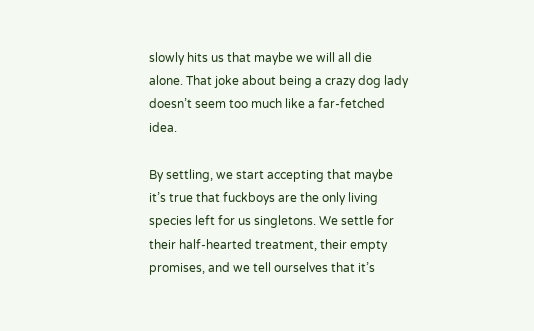slowly hits us that maybe we will all die alone. That joke about being a crazy dog lady doesn’t seem too much like a far-fetched idea.

By settling, we start accepting that maybe it’s true that fuckboys are the only living species left for us singletons. We settle for their half-hearted treatment, their empty promises, and we tell ourselves that it’s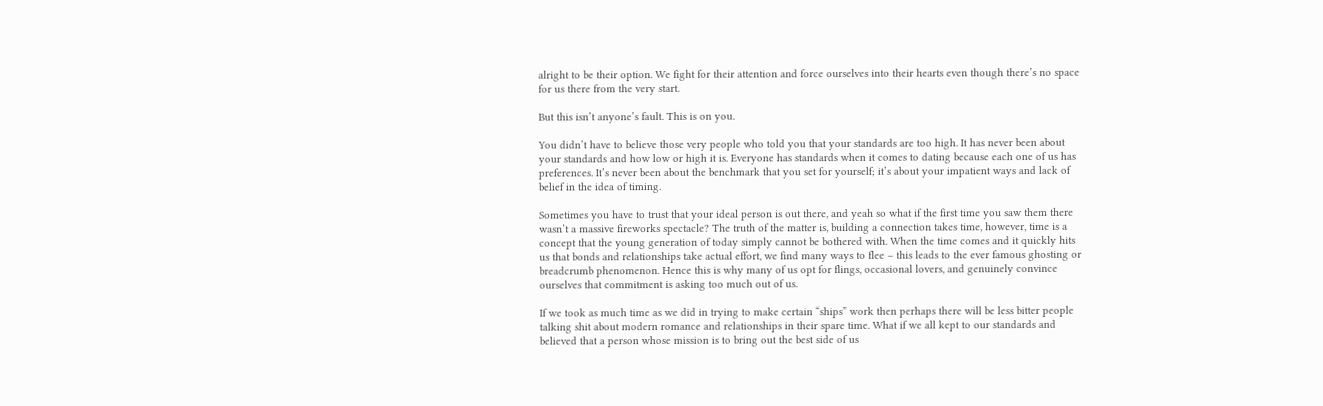alright to be their option. We fight for their attention and force ourselves into their hearts even though there’s no space for us there from the very start.

But this isn’t anyone’s fault. This is on you.

You didn’t have to believe those very people who told you that your standards are too high. It has never been about your standards and how low or high it is. Everyone has standards when it comes to dating because each one of us has preferences. It’s never been about the benchmark that you set for yourself; it’s about your impatient ways and lack of belief in the idea of timing.

Sometimes you have to trust that your ideal person is out there, and yeah so what if the first time you saw them there wasn’t a massive fireworks spectacle? The truth of the matter is, building a connection takes time, however, time is a concept that the young generation of today simply cannot be bothered with. When the time comes and it quickly hits us that bonds and relationships take actual effort, we find many ways to flee – this leads to the ever famous ghosting or breadcrumb phenomenon. Hence this is why many of us opt for flings, occasional lovers, and genuinely convince ourselves that commitment is asking too much out of us.

If we took as much time as we did in trying to make certain “ships” work then perhaps there will be less bitter people talking shit about modern romance and relationships in their spare time. What if we all kept to our standards and believed that a person whose mission is to bring out the best side of us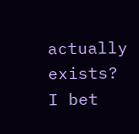actually exists? I bet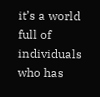it’s a world full of individuals who has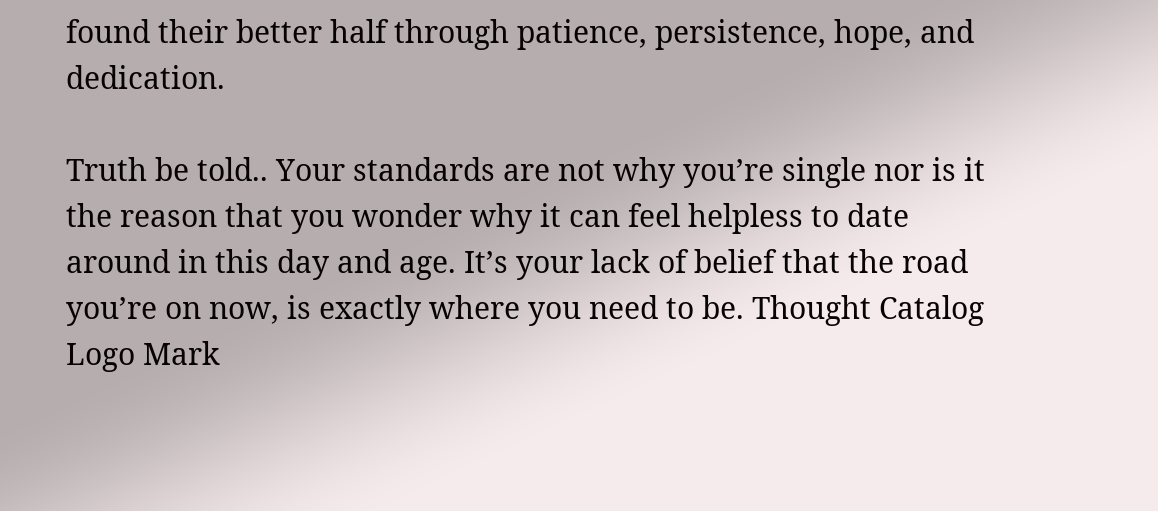found their better half through patience, persistence, hope, and dedication.

Truth be told.. Your standards are not why you’re single nor is it the reason that you wonder why it can feel helpless to date around in this day and age. It’s your lack of belief that the road you’re on now, is exactly where you need to be. Thought Catalog Logo Mark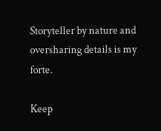Storyteller by nature and oversharing details is my forte.

Keep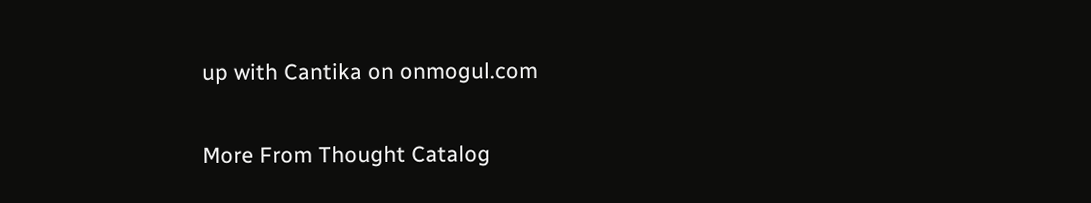up with Cantika on onmogul.com

More From Thought Catalog